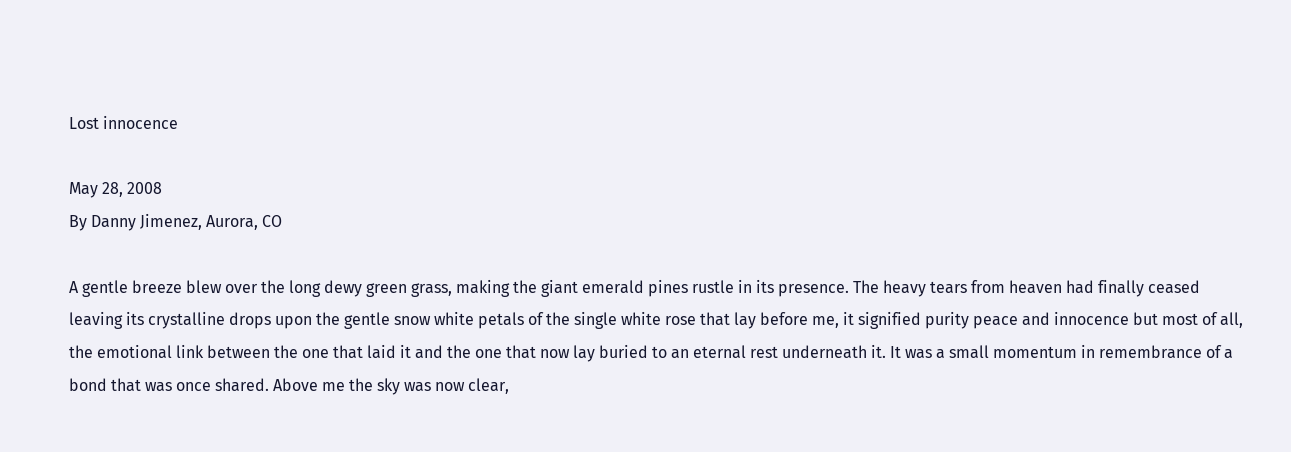Lost innocence

May 28, 2008
By Danny Jimenez, Aurora, CO

A gentle breeze blew over the long dewy green grass, making the giant emerald pines rustle in its presence. The heavy tears from heaven had finally ceased leaving its crystalline drops upon the gentle snow white petals of the single white rose that lay before me, it signified purity peace and innocence but most of all, the emotional link between the one that laid it and the one that now lay buried to an eternal rest underneath it. It was a small momentum in remembrance of a bond that was once shared. Above me the sky was now clear,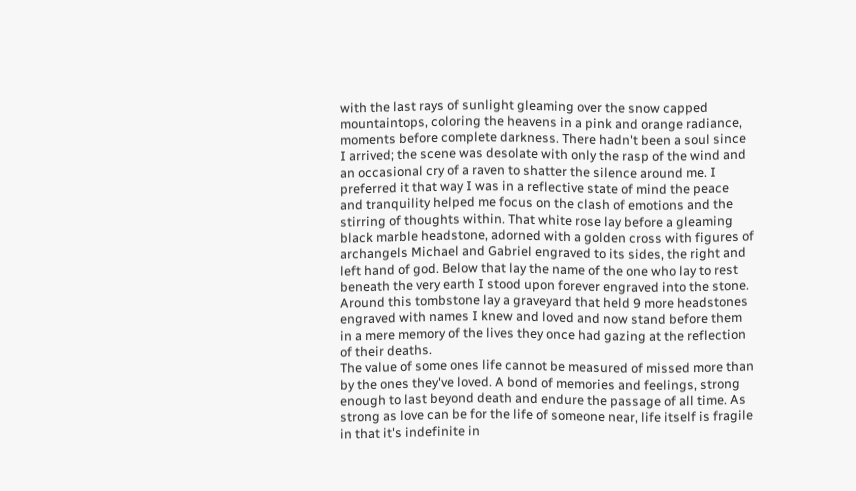with the last rays of sunlight gleaming over the snow capped mountaintops, coloring the heavens in a pink and orange radiance, moments before complete darkness. There hadn't been a soul since I arrived; the scene was desolate with only the rasp of the wind and an occasional cry of a raven to shatter the silence around me. I preferred it that way I was in a reflective state of mind the peace and tranquility helped me focus on the clash of emotions and the stirring of thoughts within. That white rose lay before a gleaming black marble headstone, adorned with a golden cross with figures of archangels Michael and Gabriel engraved to its sides, the right and left hand of god. Below that lay the name of the one who lay to rest beneath the very earth I stood upon forever engraved into the stone. Around this tombstone lay a graveyard that held 9 more headstones engraved with names I knew and loved and now stand before them in a mere memory of the lives they once had gazing at the reflection of their deaths.
The value of some ones life cannot be measured of missed more than by the ones they've loved. A bond of memories and feelings, strong enough to last beyond death and endure the passage of all time. As strong as love can be for the life of someone near, life itself is fragile in that it's indefinite in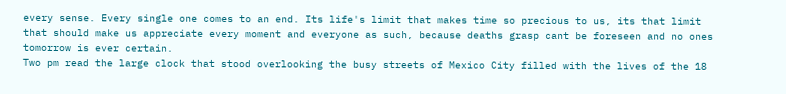every sense. Every single one comes to an end. Its life's limit that makes time so precious to us, its that limit that should make us appreciate every moment and everyone as such, because deaths grasp cant be foreseen and no ones tomorrow is ever certain.
Two pm read the large clock that stood overlooking the busy streets of Mexico City filled with the lives of the 18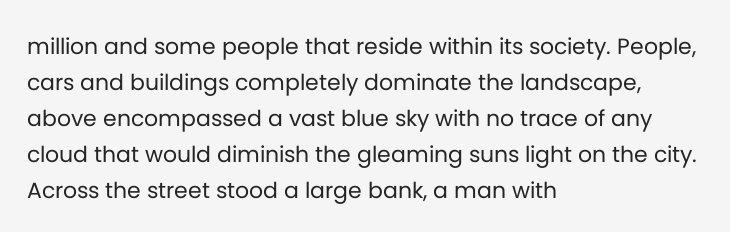million and some people that reside within its society. People, cars and buildings completely dominate the landscape, above encompassed a vast blue sky with no trace of any cloud that would diminish the gleaming suns light on the city. Across the street stood a large bank, a man with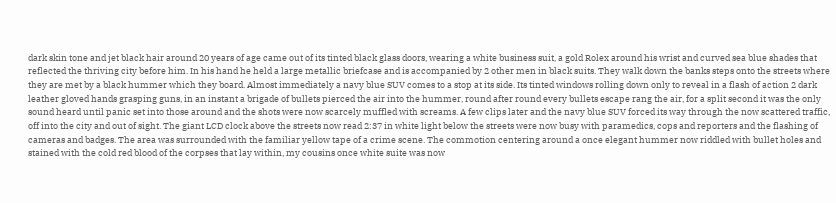dark skin tone and jet black hair around 20 years of age came out of its tinted black glass doors, wearing a white business suit, a gold Rolex around his wrist and curved sea blue shades that reflected the thriving city before him. In his hand he held a large metallic briefcase and is accompanied by 2 other men in black suits. They walk down the banks steps onto the streets where they are met by a black hummer which they board. Almost immediately a navy blue SUV comes to a stop at its side. Its tinted windows rolling down only to reveal in a flash of action 2 dark leather gloved hands grasping guns, in an instant a brigade of bullets pierced the air into the hummer, round after round every bullets escape rang the air, for a split second it was the only sound heard until panic set into those around and the shots were now scarcely muffled with screams. A few clips later and the navy blue SUV forced its way through the now scattered traffic, off into the city and out of sight. The giant LCD clock above the streets now read 2:37 in white light below the streets were now busy with paramedics, cops and reporters and the flashing of cameras and badges. The area was surrounded with the familiar yellow tape of a crime scene. The commotion centering around a once elegant hummer now riddled with bullet holes and stained with the cold red blood of the corpses that lay within, my cousins once white suite was now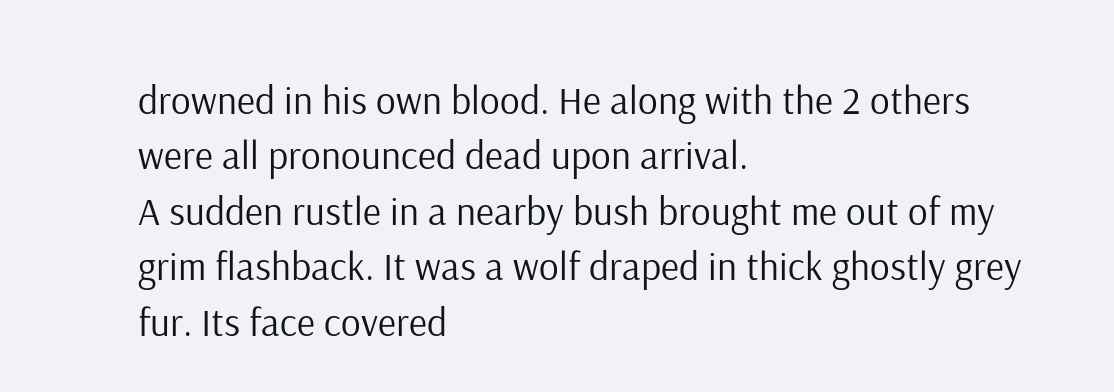drowned in his own blood. He along with the 2 others were all pronounced dead upon arrival.
A sudden rustle in a nearby bush brought me out of my grim flashback. It was a wolf draped in thick ghostly grey fur. Its face covered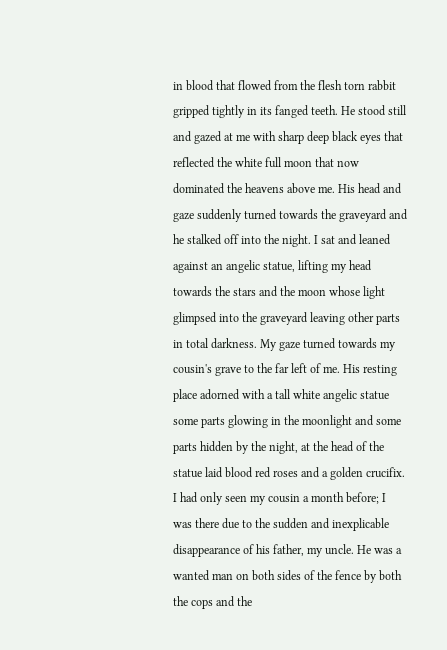in blood that flowed from the flesh torn rabbit gripped tightly in its fanged teeth. He stood still and gazed at me with sharp deep black eyes that reflected the white full moon that now dominated the heavens above me. His head and gaze suddenly turned towards the graveyard and he stalked off into the night. I sat and leaned against an angelic statue, lifting my head towards the stars and the moon whose light glimpsed into the graveyard leaving other parts in total darkness. My gaze turned towards my cousin's grave to the far left of me. His resting place adorned with a tall white angelic statue some parts glowing in the moonlight and some parts hidden by the night, at the head of the statue laid blood red roses and a golden crucifix.
I had only seen my cousin a month before; I was there due to the sudden and inexplicable disappearance of his father, my uncle. He was a wanted man on both sides of the fence by both the cops and the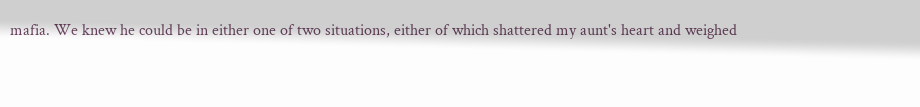mafia. We knew he could be in either one of two situations, either of which shattered my aunt's heart and weighed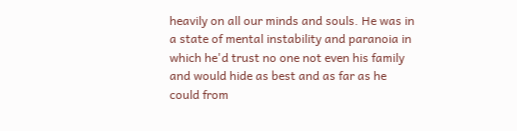heavily on all our minds and souls. He was in a state of mental instability and paranoia in which he'd trust no one not even his family and would hide as best and as far as he could from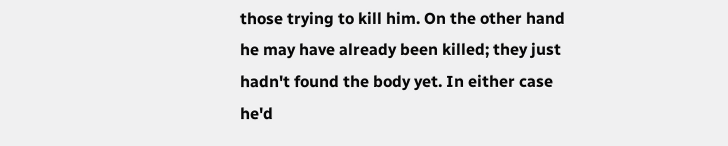those trying to kill him. On the other hand he may have already been killed; they just hadn't found the body yet. In either case he'd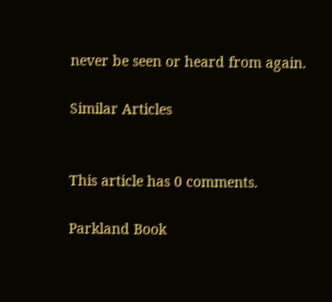never be seen or heard from again.

Similar Articles


This article has 0 comments.

Parkland Book